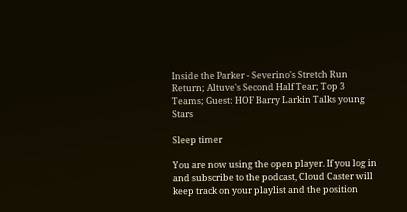Inside the Parker - Severino's Stretch Run Return; Altuve's Second Half Tear; Top 3 Teams; Guest: HOF Barry Larkin Talks young Stars

Sleep timer

You are now using the open player. If you log in and subscribe to the podcast, Cloud Caster will keep track on your playlist and the position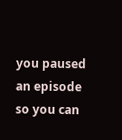you paused an episode so you can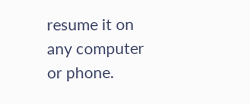resume it on any computer or phone.